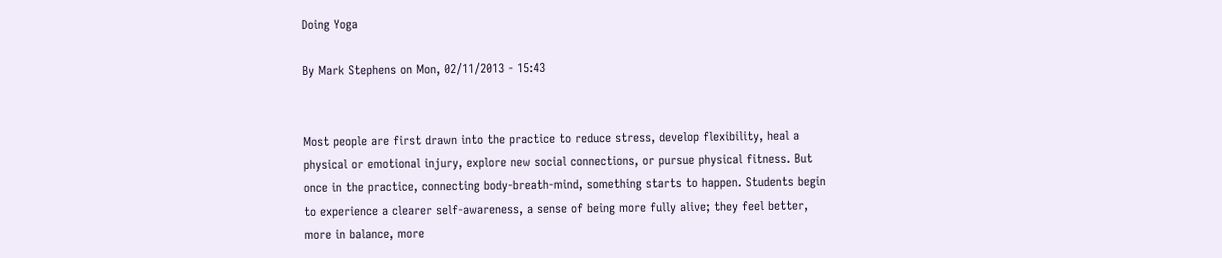Doing Yoga

By Mark Stephens on Mon, 02/11/2013 - 15:43


Most people are first drawn into the practice to reduce stress, develop flexibility, heal a physical or emotional injury, explore new social connections, or pursue physical fitness. But once in the practice, connecting body-breath-mind, something starts to happen. Students begin to experience a clearer self-awareness, a sense of being more fully alive; they feel better, more in balance, more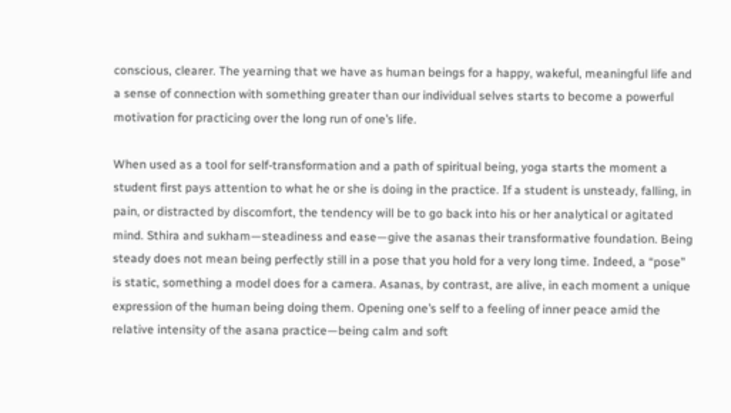conscious, clearer. The yearning that we have as human beings for a happy, wakeful, meaningful life and a sense of connection with something greater than our individual selves starts to become a powerful motivation for practicing over the long run of one’s life.

When used as a tool for self-transformation and a path of spiritual being, yoga starts the moment a student first pays attention to what he or she is doing in the practice. If a student is unsteady, falling, in pain, or distracted by discomfort, the tendency will be to go back into his or her analytical or agitated mind. Sthira and sukham—steadiness and ease—give the asanas their transformative foundation. Being steady does not mean being perfectly still in a pose that you hold for a very long time. Indeed, a “pose” is static, something a model does for a camera. Asanas, by contrast, are alive, in each moment a unique expression of the human being doing them. Opening one’s self to a feeling of inner peace amid the relative intensity of the asana practice—being calm and soft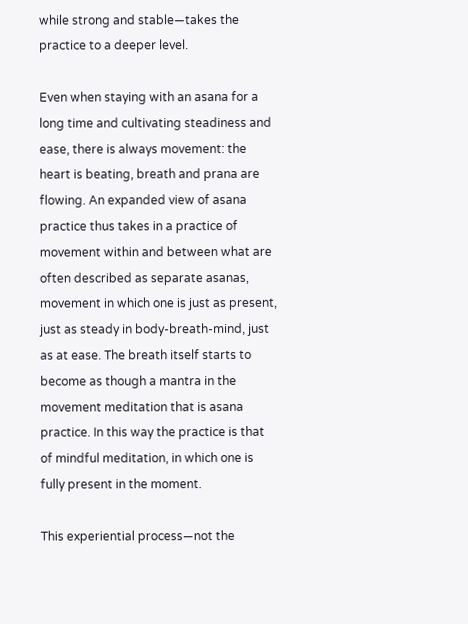while strong and stable—takes the practice to a deeper level.

Even when staying with an asana for a long time and cultivating steadiness and ease, there is always movement: the heart is beating, breath and prana are flowing. An expanded view of asana practice thus takes in a practice of movement within and between what are often described as separate asanas, movement in which one is just as present, just as steady in body-breath-mind, just as at ease. The breath itself starts to become as though a mantra in the movement meditation that is asana practice. In this way the practice is that of mindful meditation, in which one is fully present in the moment.

This experiential process—not the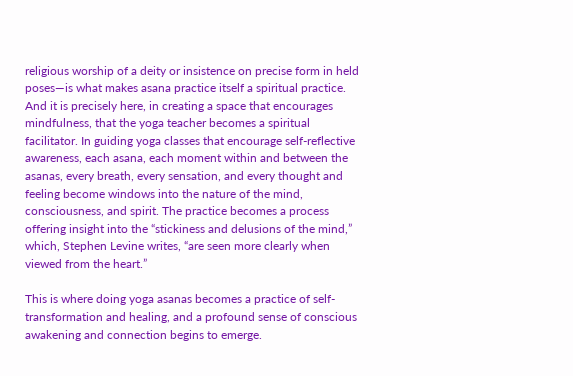religious worship of a deity or insistence on precise form in held poses—is what makes asana practice itself a spiritual practice. And it is precisely here, in creating a space that encourages mindfulness, that the yoga teacher becomes a spiritual facilitator. In guiding yoga classes that encourage self-reflective awareness, each asana, each moment within and between the asanas, every breath, every sensation, and every thought and feeling become windows into the nature of the mind, consciousness, and spirit. The practice becomes a process offering insight into the “stickiness and delusions of the mind,” which, Stephen Levine writes, “are seen more clearly when viewed from the heart.”

This is where doing yoga asanas becomes a practice of self-transformation and healing, and a profound sense of conscious awakening and connection begins to emerge.